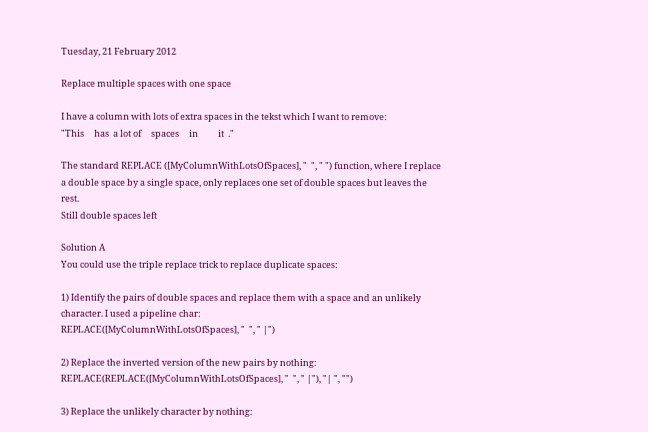Tuesday, 21 February 2012

Replace multiple spaces with one space

I have a column with lots of extra spaces in the tekst which I want to remove:
"This     has  a lot of     spaces     in          it  ."

The standard REPLACE ([MyColumnWithLotsOfSpaces], "  ", " ") function, where I replace a double space by a single space, only replaces one set of double spaces but leaves the rest.
Still double spaces left

Solution A
You could use the triple replace trick to replace duplicate spaces:

1) Identify the pairs of double spaces and replace them with a space and an unlikely character. I used a pipeline char:
REPLACE([MyColumnWithLotsOfSpaces], "  ", " |")

2) Replace the inverted version of the new pairs by nothing:
REPLACE(REPLACE([MyColumnWithLotsOfSpaces], "  ", " |"), "| ", "")

3) Replace the unlikely character by nothing: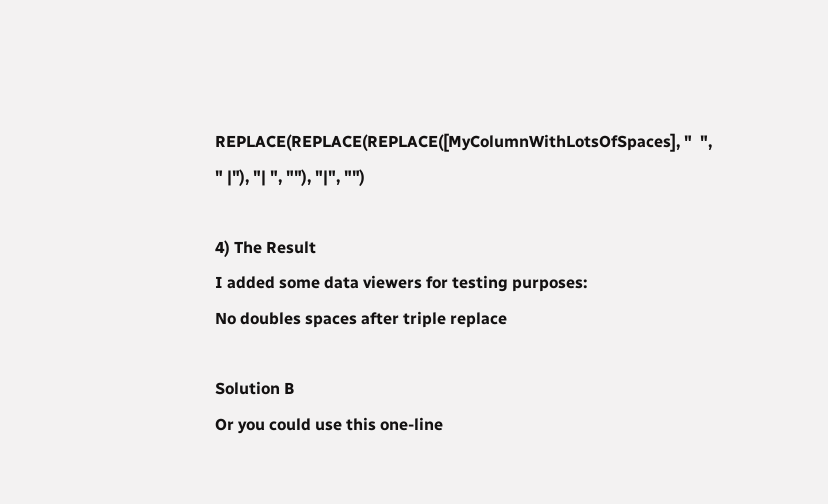REPLACE(REPLACE(REPLACE([MyColumnWithLotsOfSpaces], "  ", " |"), "| ", ""), "|", "")

4) The Result
I added some data viewers for testing purposes:
No doubles spaces after triple replace

Solution B
Or you could use this one-line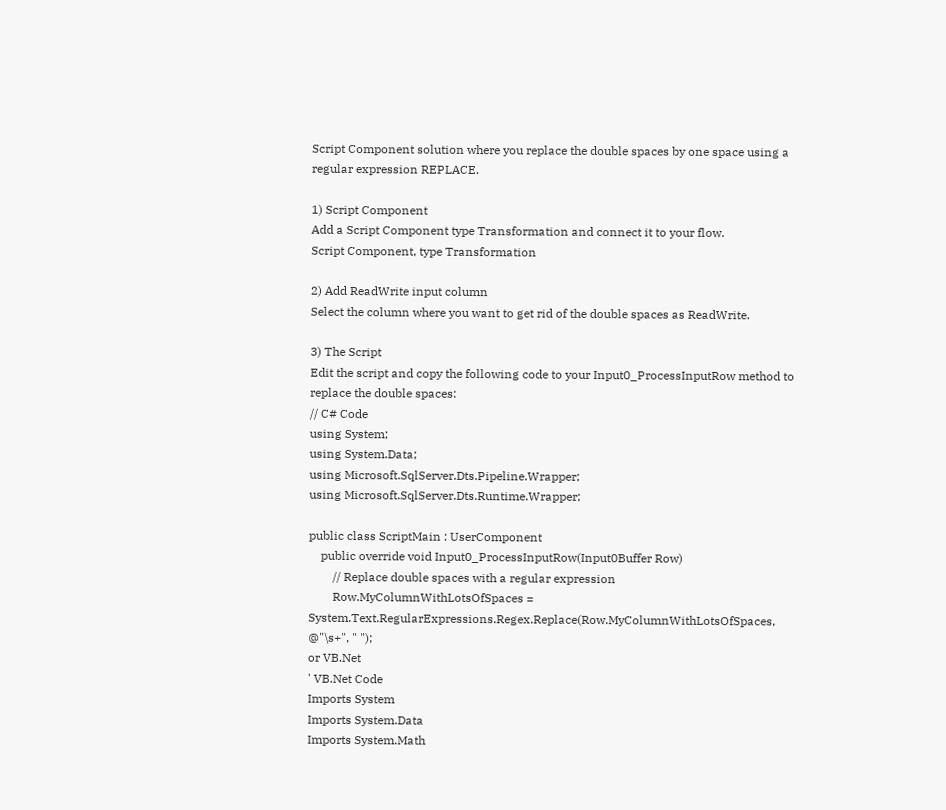Script Component solution where you replace the double spaces by one space using a regular expression REPLACE.

1) Script Component
Add a Script Component type Transformation and connect it to your flow.
Script Component, type Transformation

2) Add ReadWrite input column
Select the column where you want to get rid of the double spaces as ReadWrite.

3) The Script
Edit the script and copy the following code to your Input0_ProcessInputRow method to replace the double spaces:
// C# Code
using System;
using System.Data;
using Microsoft.SqlServer.Dts.Pipeline.Wrapper;
using Microsoft.SqlServer.Dts.Runtime.Wrapper;

public class ScriptMain : UserComponent
    public override void Input0_ProcessInputRow(Input0Buffer Row)
        // Replace double spaces with a regular expression
        Row.MyColumnWithLotsOfSpaces = System.Text.RegularExpressions.Regex.Replace(Row.MyColumnWithLotsOfSpaces, @"\s+", " ");
or VB.Net
' VB.Net Code
Imports System
Imports System.Data
Imports System.Math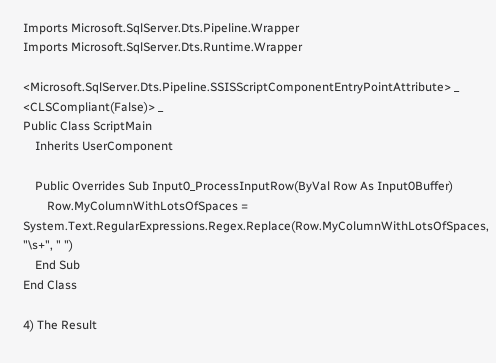Imports Microsoft.SqlServer.Dts.Pipeline.Wrapper
Imports Microsoft.SqlServer.Dts.Runtime.Wrapper

<Microsoft.SqlServer.Dts.Pipeline.SSISScriptComponentEntryPointAttribute> _
<CLSCompliant(False)> _
Public Class ScriptMain
    Inherits UserComponent

    Public Overrides Sub Input0_ProcessInputRow(ByVal Row As Input0Buffer)
        Row.MyColumnWithLotsOfSpaces = System.Text.RegularExpressions.Regex.Replace(Row.MyColumnWithLotsOfSpaces, "\s+", " ")
    End Sub
End Class

4) The Result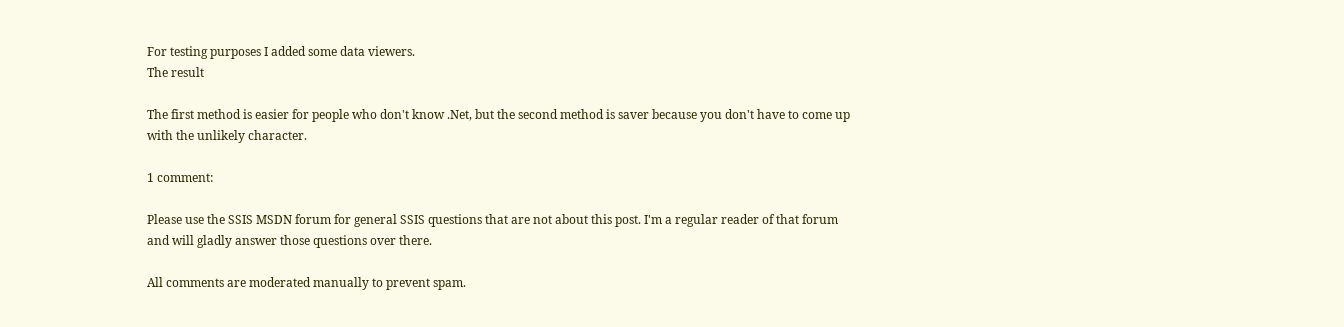For testing purposes I added some data viewers.
The result

The first method is easier for people who don't know .Net, but the second method is saver because you don't have to come up with the unlikely character.

1 comment:

Please use the SSIS MSDN forum for general SSIS questions that are not about this post. I'm a regular reader of that forum and will gladly answer those questions over there.

All comments are moderated manually to prevent spam.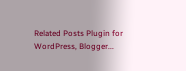Related Posts Plugin for WordPress, Blogger...